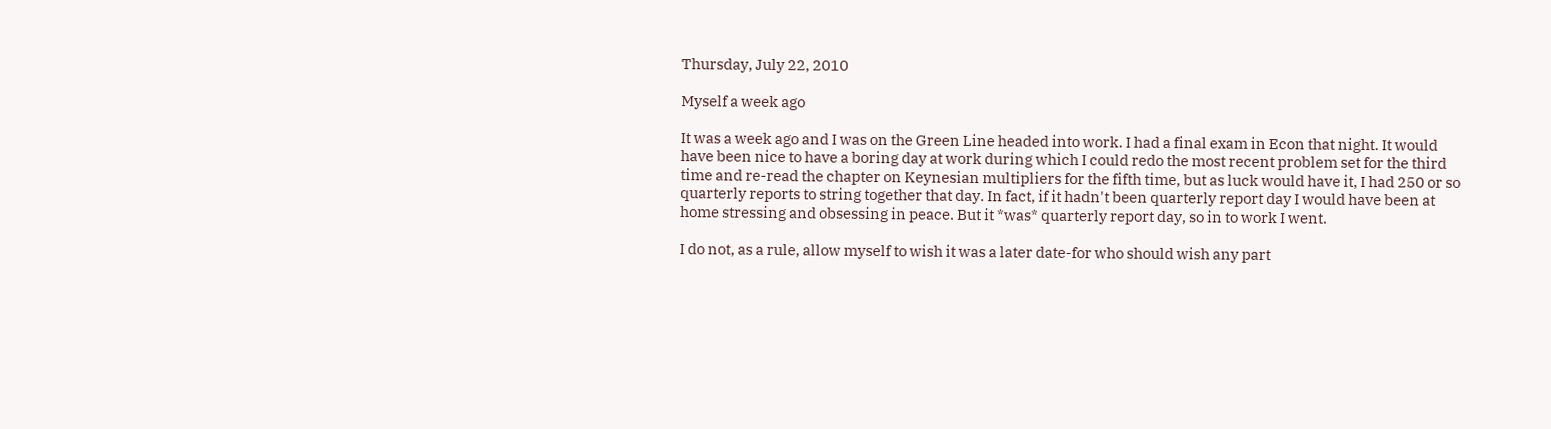Thursday, July 22, 2010

Myself a week ago

It was a week ago and I was on the Green Line headed into work. I had a final exam in Econ that night. It would have been nice to have a boring day at work during which I could redo the most recent problem set for the third time and re-read the chapter on Keynesian multipliers for the fifth time, but as luck would have it, I had 250 or so quarterly reports to string together that day. In fact, if it hadn't been quarterly report day I would have been at home stressing and obsessing in peace. But it *was* quarterly report day, so in to work I went.

I do not, as a rule, allow myself to wish it was a later date-for who should wish any part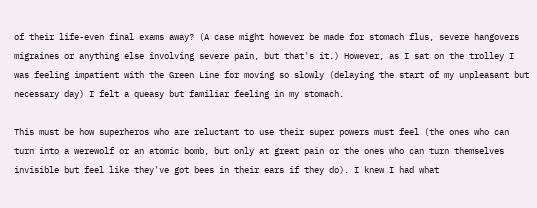of their life-even final exams away? (A case might however be made for stomach flus, severe hangovers migraines or anything else involving severe pain, but that's it.) However, as I sat on the trolley I was feeling impatient with the Green Line for moving so slowly (delaying the start of my unpleasant but necessary day) I felt a queasy but familiar feeling in my stomach.

This must be how superheros who are reluctant to use their super powers must feel (the ones who can turn into a werewolf or an atomic bomb, but only at great pain or the ones who can turn themselves invisible but feel like they've got bees in their ears if they do). I knew I had what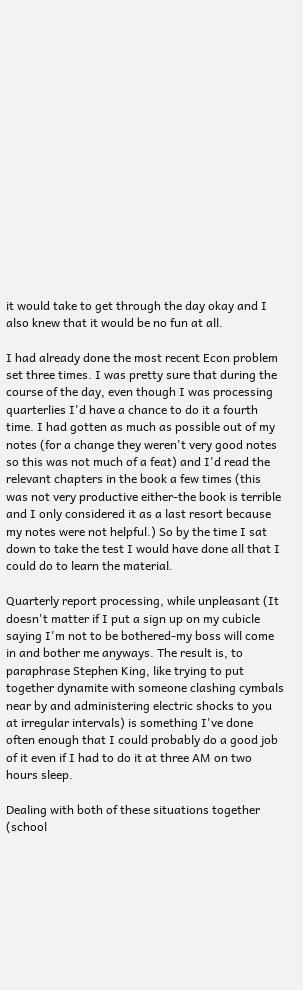it would take to get through the day okay and I also knew that it would be no fun at all.

I had already done the most recent Econ problem set three times. I was pretty sure that during the course of the day, even though I was processing quarterlies I'd have a chance to do it a fourth time. I had gotten as much as possible out of my notes (for a change they weren't very good notes so this was not much of a feat) and I'd read the relevant chapters in the book a few times (this was not very productive either-the book is terrible and I only considered it as a last resort because my notes were not helpful.) So by the time I sat down to take the test I would have done all that I could do to learn the material.

Quarterly report processing, while unpleasant (It doesn't matter if I put a sign up on my cubicle saying I'm not to be bothered-my boss will come in and bother me anyways. The result is, to paraphrase Stephen King, like trying to put together dynamite with someone clashing cymbals near by and administering electric shocks to you at irregular intervals) is something I've done often enough that I could probably do a good job of it even if I had to do it at three AM on two hours sleep.

Dealing with both of these situations together (school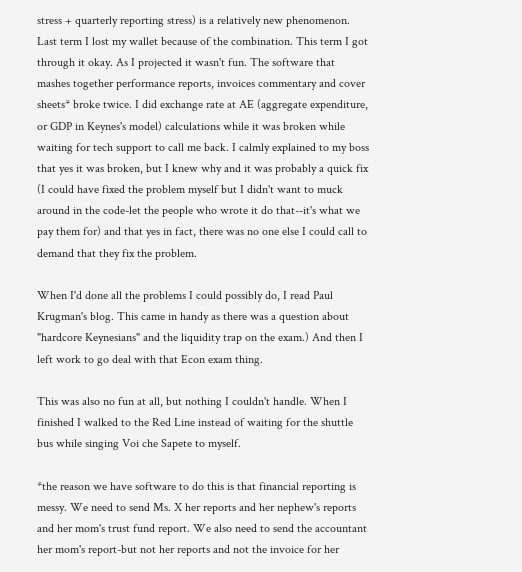stress + quarterly reporting stress) is a relatively new phenomenon. Last term I lost my wallet because of the combination. This term I got through it okay. As I projected it wasn't fun. The software that mashes together performance reports, invoices commentary and cover sheets* broke twice. I did exchange rate at AE (aggregate expenditure, or GDP in Keynes's model) calculations while it was broken while waiting for tech support to call me back. I calmly explained to my boss that yes it was broken, but I knew why and it was probably a quick fix (I could have fixed the problem myself but I didn't want to muck around in the code-let the people who wrote it do that--it's what we pay them for) and that yes in fact, there was no one else I could call to demand that they fix the problem.

When I'd done all the problems I could possibly do, I read Paul Krugman's blog. This came in handy as there was a question about "hardcore Keynesians" and the liquidity trap on the exam.) And then I left work to go deal with that Econ exam thing.

This was also no fun at all, but nothing I couldn't handle. When I finished I walked to the Red Line instead of waiting for the shuttle bus while singing Voi che Sapete to myself.

*the reason we have software to do this is that financial reporting is messy. We need to send Ms. X her reports and her nephew's reports and her mom's trust fund report. We also need to send the accountant her mom's report-but not her reports and not the invoice for her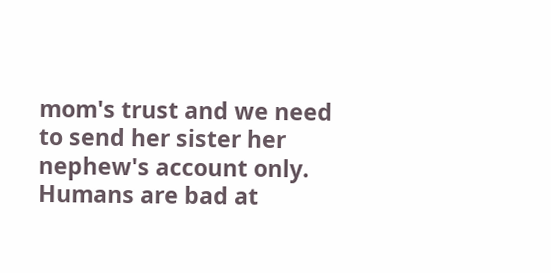mom's trust and we need to send her sister her nephew's account only. Humans are bad at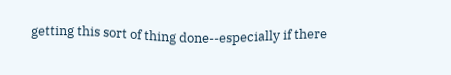getting this sort of thing done--especially if there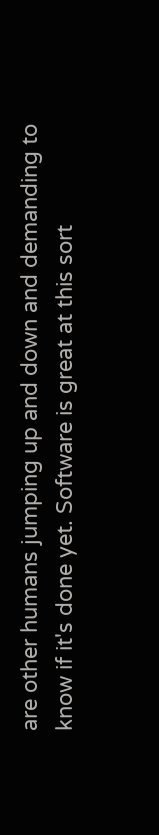are other humans jumping up and down and demanding to know if it's done yet. Software is great at this sort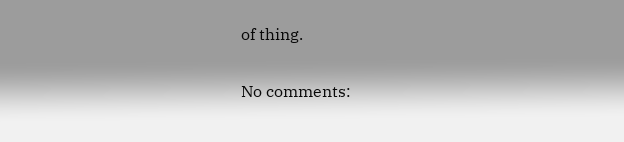of thing.

No comments: